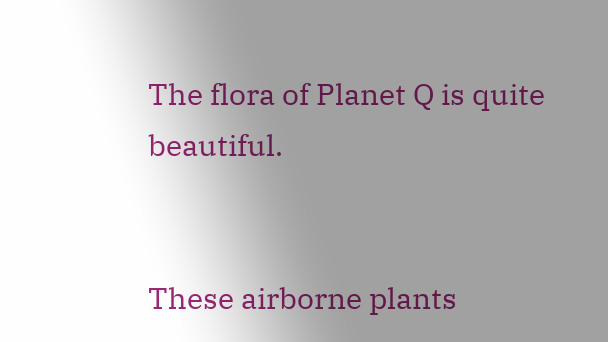The flora of Planet Q is quite beautiful.


These airborne plants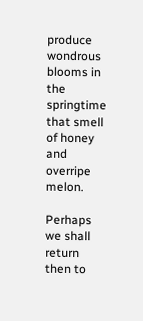produce wondrous blooms in the springtime that smell of honey and overripe melon.

Perhaps we shall return then to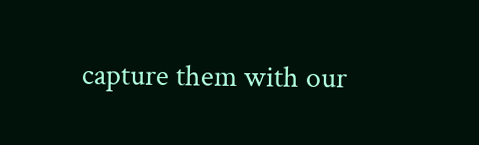capture them with our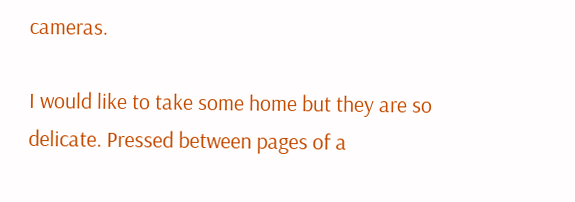cameras.

I would like to take some home but they are so delicate. Pressed between pages of a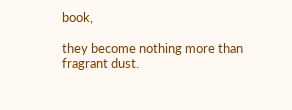book,

they become nothing more than fragrant dust.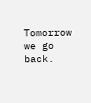Tomorrow we go back.